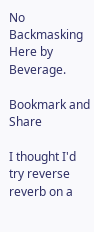No Backmasking Here by Beverage.

Bookmark and Share

I thought I'd try reverse reverb on a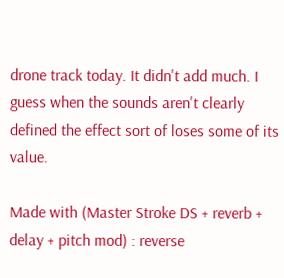drone track today. It didn't add much. I guess when the sounds aren't clearly defined the effect sort of loses some of its value.

Made with (Master Stroke DS + reverb + delay + pitch mod) : reverse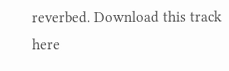reverbed. Download this track here